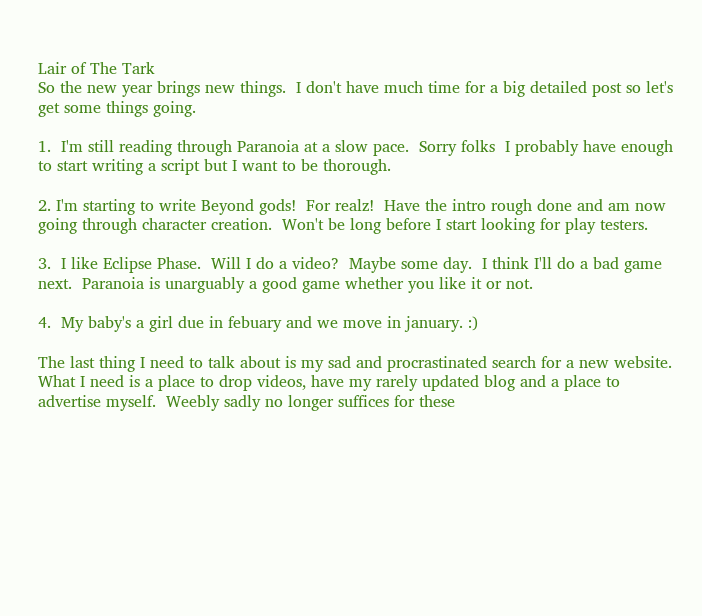Lair of The Tark
So the new year brings new things.  I don't have much time for a big detailed post so let's get some things going.

1.  I'm still reading through Paranoia at a slow pace.  Sorry folks  I probably have enough to start writing a script but I want to be thorough.

2. I'm starting to write Beyond gods!  For realz!  Have the intro rough done and am now going through character creation.  Won't be long before I start looking for play testers.

3.  I like Eclipse Phase.  Will I do a video?  Maybe some day.  I think I'll do a bad game next.  Paranoia is unarguably a good game whether you like it or not.

4.  My baby's a girl due in febuary and we move in january. :)

The last thing I need to talk about is my sad and procrastinated search for a new website.  What I need is a place to drop videos, have my rarely updated blog and a place to advertise myself.  Weebly sadly no longer suffices for these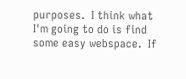purposes.  I think what I'm going to do is find some easy webspace.  If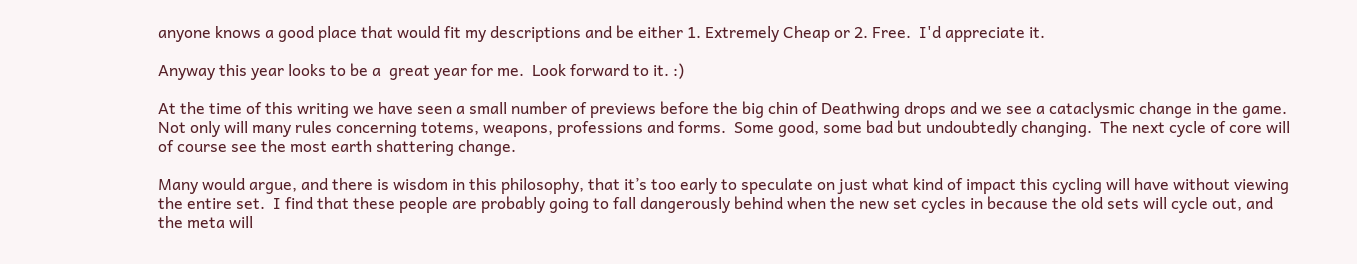anyone knows a good place that would fit my descriptions and be either 1. Extremely Cheap or 2. Free.  I'd appreciate it.

Anyway this year looks to be a  great year for me.  Look forward to it. :)

At the time of this writing we have seen a small number of previews before the big chin of Deathwing drops and we see a cataclysmic change in the game.  Not only will many rules concerning totems, weapons, professions and forms.  Some good, some bad but undoubtedly changing.  The next cycle of core will of course see the most earth shattering change.

Many would argue, and there is wisdom in this philosophy, that it’s too early to speculate on just what kind of impact this cycling will have without viewing the entire set.  I find that these people are probably going to fall dangerously behind when the new set cycles in because the old sets will cycle out, and the meta will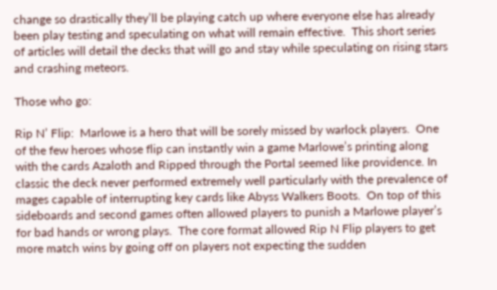change so drastically they’ll be playing catch up where everyone else has already been play testing and speculating on what will remain effective.  This short series of articles will detail the decks that will go and stay while speculating on rising stars and crashing meteors.

Those who go:

Rip N’ Flip:  Marlowe is a hero that will be sorely missed by warlock players.  One of the few heroes whose flip can instantly win a game Marlowe’s printing along with the cards Azaloth and Ripped through the Portal seemed like providence. In classic the deck never performed extremely well particularly with the prevalence of mages capable of interrupting key cards like Abyss Walkers Boots.  On top of this sideboards and second games often allowed players to punish a Marlowe player’s for bad hands or wrong plays.  The core format allowed Rip N Flip players to get more match wins by going off on players not expecting the sudden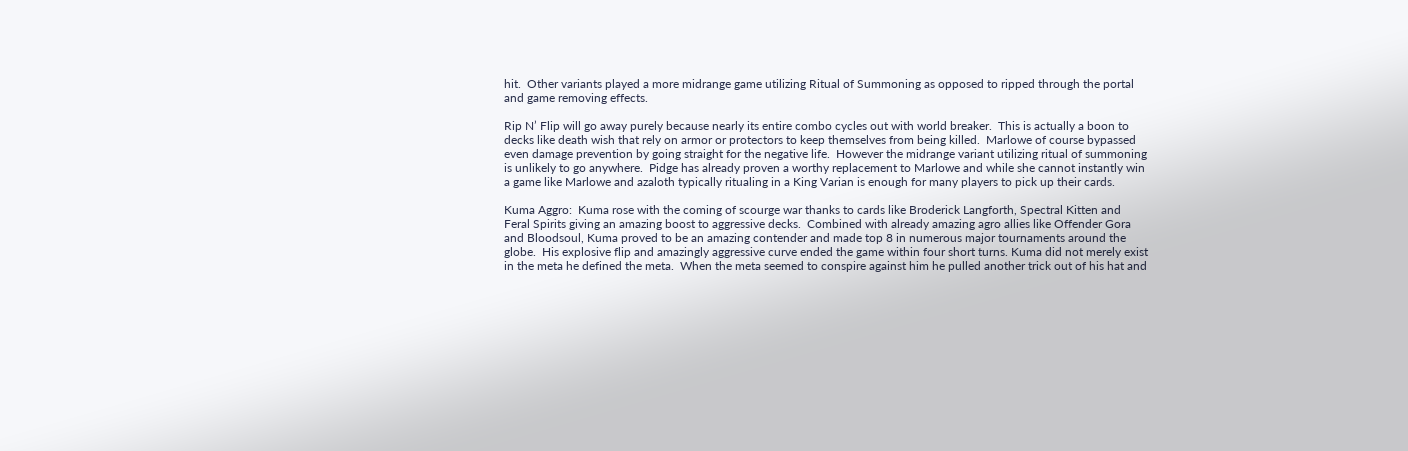hit.  Other variants played a more midrange game utilizing Ritual of Summoning as opposed to ripped through the portal and game removing effects.

Rip N’ Flip will go away purely because nearly its entire combo cycles out with world breaker.  This is actually a boon to decks like death wish that rely on armor or protectors to keep themselves from being killed.  Marlowe of course bypassed even damage prevention by going straight for the negative life.  However the midrange variant utilizing ritual of summoning is unlikely to go anywhere.  Pidge has already proven a worthy replacement to Marlowe and while she cannot instantly win a game like Marlowe and azaloth typically ritualing in a King Varian is enough for many players to pick up their cards.

Kuma Aggro:  Kuma rose with the coming of scourge war thanks to cards like Broderick Langforth, Spectral Kitten and Feral Spirits giving an amazing boost to aggressive decks.  Combined with already amazing agro allies like Offender Gora and Bloodsoul, Kuma proved to be an amazing contender and made top 8 in numerous major tournaments around the globe.  His explosive flip and amazingly aggressive curve ended the game within four short turns. Kuma did not merely exist in the meta he defined the meta.  When the meta seemed to conspire against him he pulled another trick out of his hat and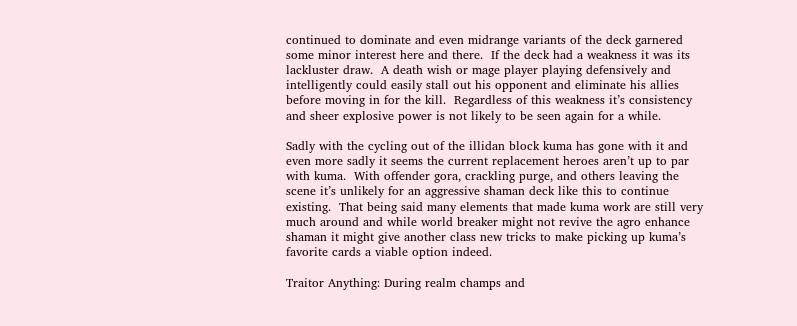continued to dominate and even midrange variants of the deck garnered some minor interest here and there.  If the deck had a weakness it was its lackluster draw.  A death wish or mage player playing defensively and intelligently could easily stall out his opponent and eliminate his allies before moving in for the kill.  Regardless of this weakness it’s consistency and sheer explosive power is not likely to be seen again for a while.

Sadly with the cycling out of the illidan block kuma has gone with it and even more sadly it seems the current replacement heroes aren’t up to par with kuma.  With offender gora, crackling purge, and others leaving the scene it’s unlikely for an aggressive shaman deck like this to continue existing.  That being said many elements that made kuma work are still very much around and while world breaker might not revive the agro enhance shaman it might give another class new tricks to make picking up kuma’s favorite cards a viable option indeed.

Traitor Anything: During realm champs and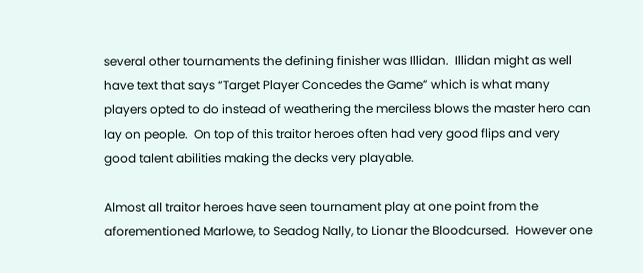several other tournaments the defining finisher was Illidan.  Illidan might as well have text that says “Target Player Concedes the Game” which is what many players opted to do instead of weathering the merciless blows the master hero can lay on people.  On top of this traitor heroes often had very good flips and very good talent abilities making the decks very playable.

Almost all traitor heroes have seen tournament play at one point from the aforementioned Marlowe, to Seadog Nally, to Lionar the Bloodcursed.  However one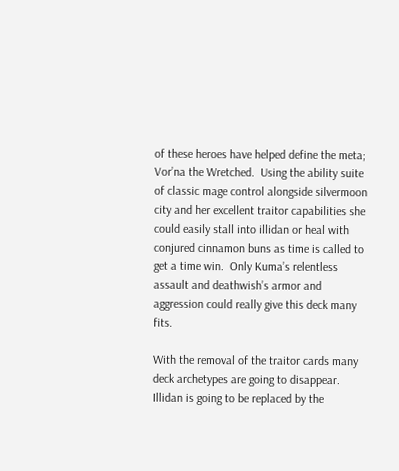of these heroes have helped define the meta; Vor’na the Wretched.  Using the ability suite of classic mage control alongside silvermoon city and her excellent traitor capabilities she could easily stall into illidan or heal with conjured cinnamon buns as time is called to get a time win.  Only Kuma’s relentless assault and deathwish’s armor and aggression could really give this deck many fits.

With the removal of the traitor cards many deck archetypes are going to disappear. Illidan is going to be replaced by the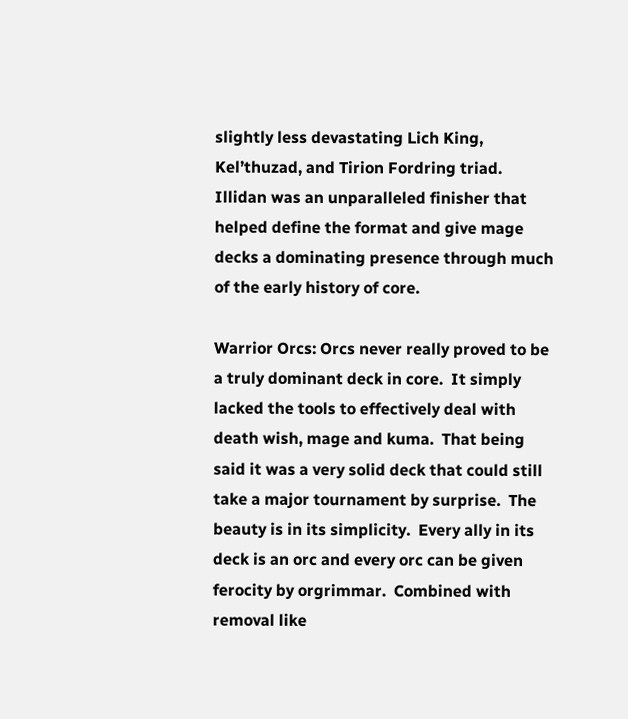slightly less devastating Lich King, Kel’thuzad, and Tirion Fordring triad.  Illidan was an unparalleled finisher that helped define the format and give mage decks a dominating presence through much of the early history of core.

Warrior Orcs: Orcs never really proved to be a truly dominant deck in core.  It simply lacked the tools to effectively deal with death wish, mage and kuma.  That being said it was a very solid deck that could still take a major tournament by surprise.  The beauty is in its simplicity.  Every ally in its deck is an orc and every orc can be given ferocity by orgrimmar.  Combined with removal like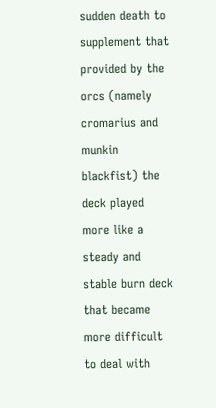sudden death to supplement that provided by the orcs (namely cromarius and munkin blackfist) the deck played more like a steady and stable burn deck that became more difficult to deal with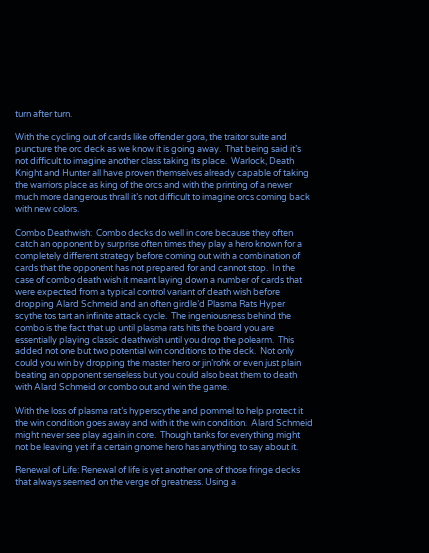turn after turn.

With the cycling out of cards like offender gora, the traitor suite and puncture the orc deck as we know it is going away.  That being said it’s not difficult to imagine another class taking its place.  Warlock, Death Knight and Hunter all have proven themselves already capable of taking the warriors place as king of the orcs and with the printing of a newer much more dangerous thrall it’s not difficult to imagine orcs coming back with new colors.

Combo Deathwish:  Combo decks do well in core because they often catch an opponent by surprise often times they play a hero known for a completely different strategy before coming out with a combination of cards that the opponent has not prepared for and cannot stop.  In the case of combo death wish it meant laying down a number of cards that were expected from a typical control variant of death wish before dropping Alard Schmeid and an often girdle’d Plasma Rats Hyper scythe tos tart an infinite attack cycle.  The ingeniousness behind the combo is the fact that up until plasma rats hits the board you are essentially playing classic deathwish until you drop the polearm.  This added not one but two potential win conditions to the deck.  Not only could you win by dropping the master hero or jin’rohk or even just plain beating an opponent senseless but you could also beat them to death with Alard Schmeid or combo out and win the game.

With the loss of plasma rat’s hyperscythe and pommel to help protect it the win condition goes away and with it the win condition.  Alard Schmeid might never see play again in core.  Though tanks for everything might not be leaving yet if a certain gnome hero has anything to say about it.

Renewal of Life: Renewal of life is yet another one of those fringe decks that always seemed on the verge of greatness. Using a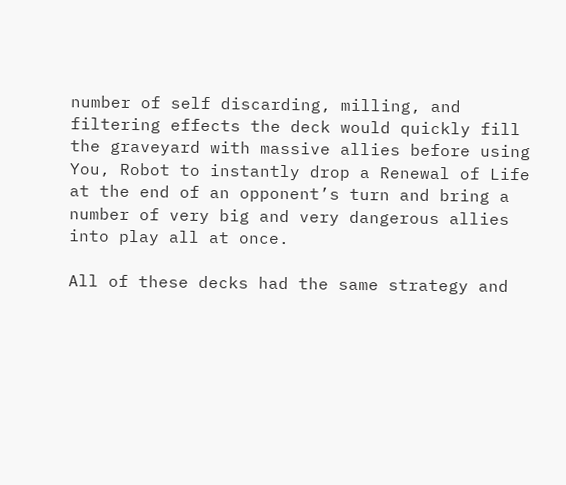number of self discarding, milling, and filtering effects the deck would quickly fill the graveyard with massive allies before using You, Robot to instantly drop a Renewal of Life at the end of an opponent’s turn and bring a number of very big and very dangerous allies into play all at once.

All of these decks had the same strategy and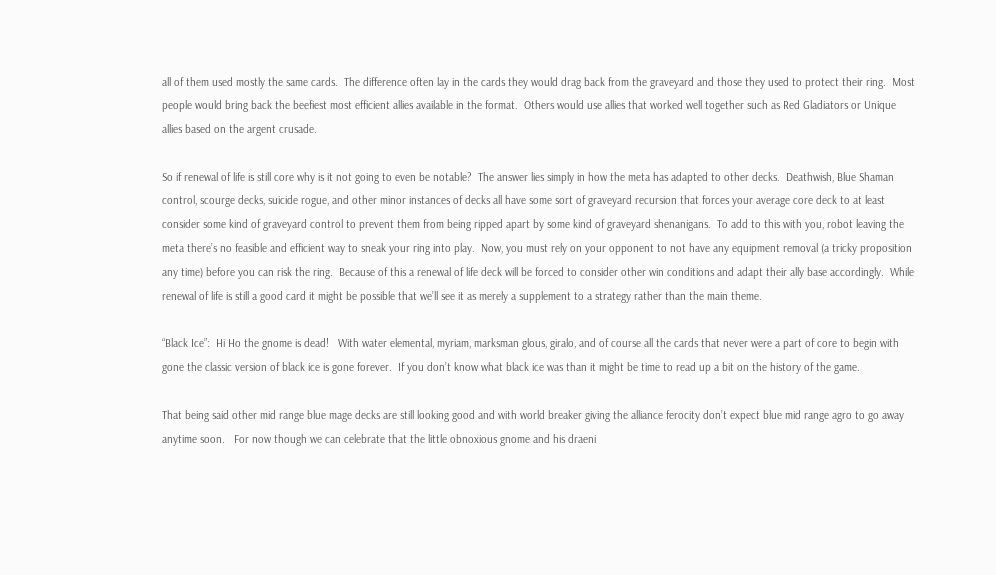all of them used mostly the same cards.  The difference often lay in the cards they would drag back from the graveyard and those they used to protect their ring.  Most people would bring back the beefiest most efficient allies available in the format.  Others would use allies that worked well together such as Red Gladiators or Unique allies based on the argent crusade.

So if renewal of life is still core why is it not going to even be notable?  The answer lies simply in how the meta has adapted to other decks.  Deathwish, Blue Shaman control, scourge decks, suicide rogue, and other minor instances of decks all have some sort of graveyard recursion that forces your average core deck to at least consider some kind of graveyard control to prevent them from being ripped apart by some kind of graveyard shenanigans.  To add to this with you, robot leaving the meta there’s no feasible and efficient way to sneak your ring into play.  Now, you must rely on your opponent to not have any equipment removal (a tricky proposition any time) before you can risk the ring.  Because of this a renewal of life deck will be forced to consider other win conditions and adapt their ally base accordingly.  While renewal of life is still a good card it might be possible that we’ll see it as merely a supplement to a strategy rather than the main theme.

“Black Ice”:  Hi Ho the gnome is dead!   With water elemental, myriam, marksman glous, giralo, and of course all the cards that never were a part of core to begin with gone the classic version of black ice is gone forever.  If you don’t know what black ice was than it might be time to read up a bit on the history of the game.

That being said other mid range blue mage decks are still looking good and with world breaker giving the alliance ferocity don’t expect blue mid range agro to go away anytime soon.   For now though we can celebrate that the little obnoxious gnome and his draeni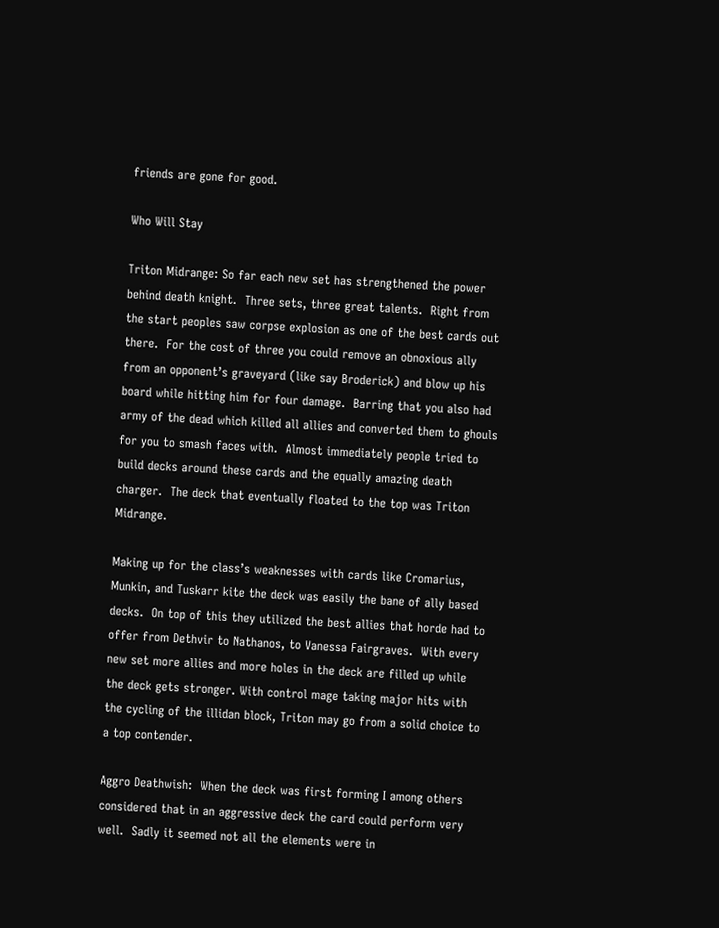friends are gone for good.

Who Will Stay

Triton Midrange: So far each new set has strengthened the power behind death knight.  Three sets, three great talents.  Right from the start peoples saw corpse explosion as one of the best cards out there.  For the cost of three you could remove an obnoxious ally from an opponent’s graveyard (like say Broderick) and blow up his board while hitting him for four damage.  Barring that you also had army of the dead which killed all allies and converted them to ghouls for you to smash faces with.  Almost immediately people tried to build decks around these cards and the equally amazing death charger.  The deck that eventually floated to the top was Triton Midrange.

Making up for the class’s weaknesses with cards like Cromarius, Munkin, and Tuskarr kite the deck was easily the bane of ally based decks.  On top of this they utilized the best allies that horde had to offer from Dethvir to Nathanos, to Vanessa Fairgraves.  With every new set more allies and more holes in the deck are filled up while the deck gets stronger. With control mage taking major hits with the cycling of the illidan block, Triton may go from a solid choice to a top contender.

Aggro Deathwish:  When the deck was first forming I among others considered that in an aggressive deck the card could perform very well.  Sadly it seemed not all the elements were in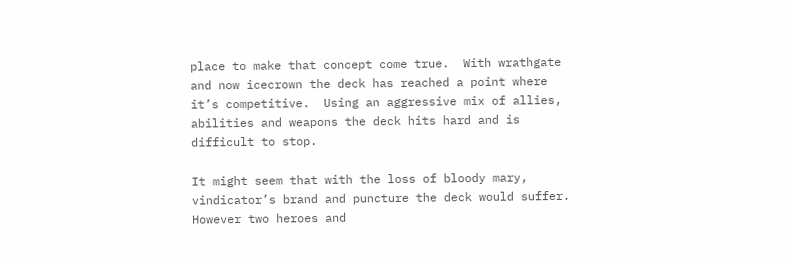place to make that concept come true.  With wrathgate and now icecrown the deck has reached a point where it’s competitive.  Using an aggressive mix of allies, abilities and weapons the deck hits hard and is difficult to stop.

It might seem that with the loss of bloody mary, vindicator’s brand and puncture the deck would suffer.  However two heroes and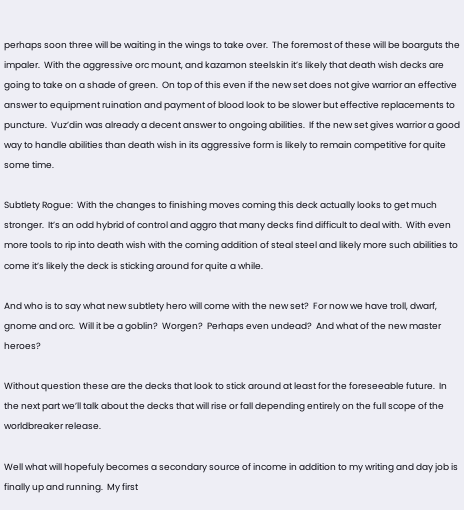perhaps soon three will be waiting in the wings to take over.  The foremost of these will be boarguts the impaler.  With the aggressive orc mount, and kazamon steelskin it’s likely that death wish decks are going to take on a shade of green.  On top of this even if the new set does not give warrior an effective answer to equipment ruination and payment of blood look to be slower but effective replacements to puncture.  Vuz’din was already a decent answer to ongoing abilities.  If the new set gives warrior a good way to handle abilities than death wish in its aggressive form is likely to remain competitive for quite some time.

Subtlety Rogue:  With the changes to finishing moves coming this deck actually looks to get much stronger.  It’s an odd hybrid of control and aggro that many decks find difficult to deal with.  With even more tools to rip into death wish with the coming addition of steal steel and likely more such abilities to come it’s likely the deck is sticking around for quite a while.

And who is to say what new subtlety hero will come with the new set?  For now we have troll, dwarf, gnome and orc.  Will it be a goblin?  Worgen?  Perhaps even undead?  And what of the new master heroes?

Without question these are the decks that look to stick around at least for the foreseeable future.  In the next part we’ll talk about the decks that will rise or fall depending entirely on the full scope of the worldbreaker release.

Well what will hopefuly becomes a secondary source of income in addition to my writing and day job is finally up and running.  My first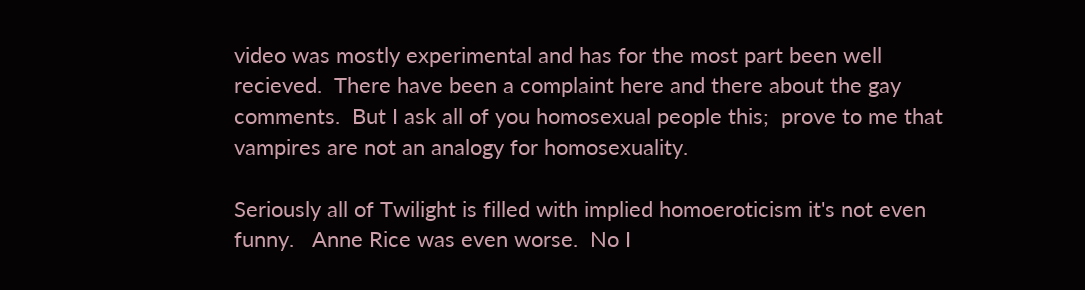video was mostly experimental and has for the most part been well recieved.  There have been a complaint here and there about the gay comments.  But I ask all of you homosexual people this;  prove to me that vampires are not an analogy for homosexuality.

Seriously all of Twilight is filled with implied homoeroticism it's not even funny.   Anne Rice was even worse.  No I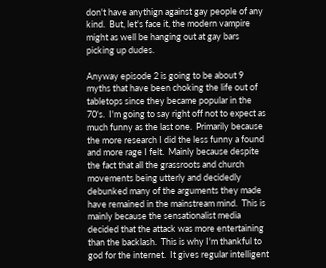don't have anythign against gay people of any kind.  But, let's face it, the modern vampire might as well be hanging out at gay bars picking up dudes.

Anyway episode 2 is going to be about 9 myths that have been choking the life out of tabletops since they became popular in the 70's.  I'm going to say right off not to expect as much funny as the last one.  Primarily because the more research I did the less funny a found and more rage I felt.  Mainly because despite the fact that all the grassroots and church movements being utterly and decidedly debunked many of the arguments they made have remained in the mainstream mind.  This is mainly because the sensationalist media decided that the attack was more entertaining than the backlash.  This is why I'm thankful to god for the internet.  It gives regular intelligent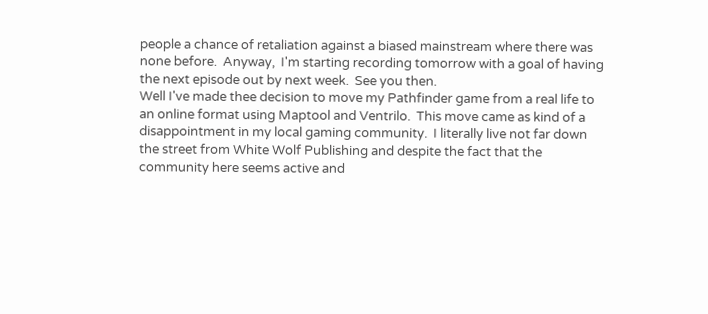people a chance of retaliation against a biased mainstream where there was none before.  Anyway,  I'm starting recording tomorrow with a goal of having the next episode out by next week.  See you then.
Well I've made thee decision to move my Pathfinder game from a real life to an online format using Maptool and Ventrilo.  This move came as kind of a disappointment in my local gaming community.  I literally live not far down the street from White Wolf Publishing and despite the fact that the community here seems active and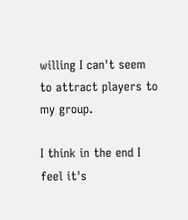willing I can't seem to attract players to my group.

I think in the end I feel it's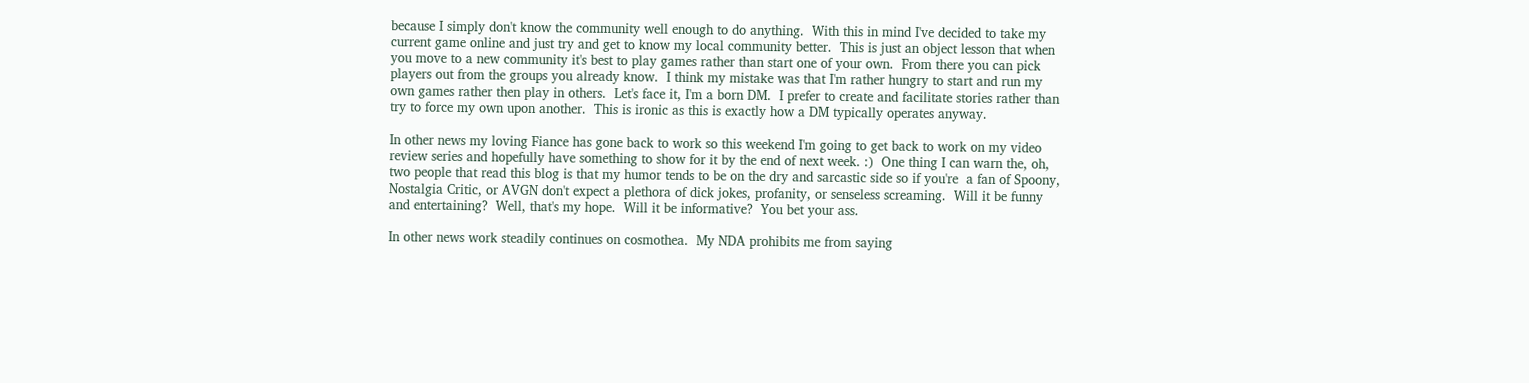because I simply don't know the community well enough to do anything.  With this in mind I've decided to take my current game online and just try and get to know my local community better.  This is just an object lesson that when you move to a new community it's best to play games rather than start one of your own.  From there you can pick players out from the groups you already know.  I think my mistake was that I'm rather hungry to start and run my own games rather then play in others.  Let's face it, I'm a born DM.  I prefer to create and facilitate stories rather than try to force my own upon another.  This is ironic as this is exactly how a DM typically operates anyway.

In other news my loving Fiance has gone back to work so this weekend I'm going to get back to work on my video review series and hopefully have something to show for it by the end of next week. :)  One thing I can warn the, oh, two people that read this blog is that my humor tends to be on the dry and sarcastic side so if you're  a fan of Spoony, Nostalgia Critic, or AVGN don't expect a plethora of dick jokes, profanity, or senseless screaming.  Will it be funny and entertaining?  Well, that's my hope.  Will it be informative?  You bet your ass.

In other news work steadily continues on cosmothea.  My NDA prohibits me from saying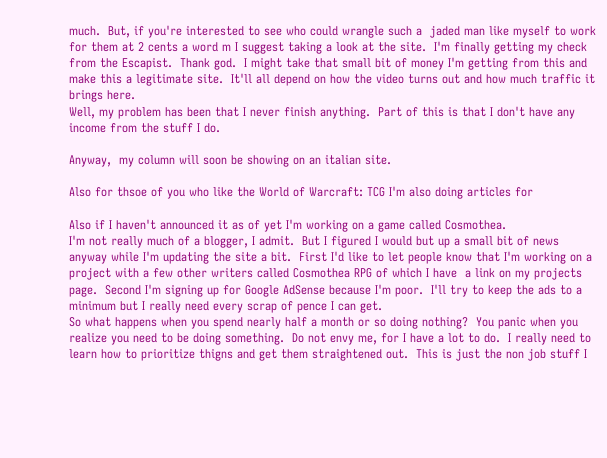much.  But, if you're interested to see who could wrangle such a  jaded man like myself to work for them at 2 cents a word m I suggest taking a look at the site.  I'm finally getting my check from the Escapist.  Thank god.  I might take that small bit of money I'm getting from this and make this a legitimate site.  It'll all depend on how the video turns out and how much traffic it brings here.
Well, my problem has been that I never finish anything.  Part of this is that I don't have any income from the stuff I do.

Anyway,  my column will soon be showing on an italian site.

Also for thsoe of you who like the World of Warcraft: TCG I'm also doing articles for

Also if I haven't announced it as of yet I'm working on a game called Cosmothea.
I'm not really much of a blogger, I admit.  But I figured I would but up a small bit of news anyway while I'm updating the site a bit.  First I'd like to let people know that I'm working on a project with a few other writers called Cosmothea RPG of which I have  a link on my projects page.  Second I'm signing up for Google AdSense because I'm poor.  I'll try to keep the ads to a minimum but I really need every scrap of pence I can get.
So what happens when you spend nearly half a month or so doing nothing?  You panic when you realize you need to be doing something.  Do not envy me, for I have a lot to do.  I really need to learn how to prioritize thigns and get them straightened out.  This is just the non job stuff I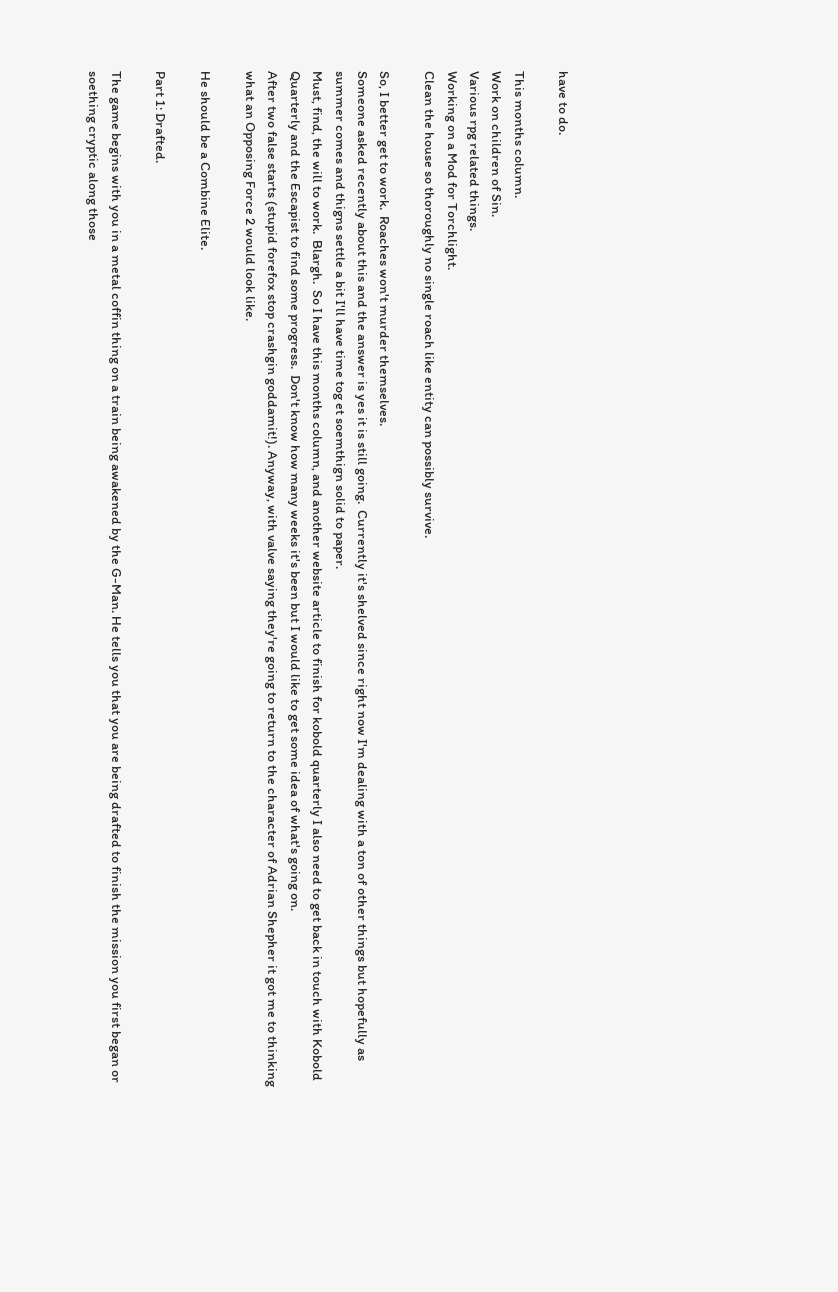have to do.

This months column.
Work on children of Sin.
Various rpg related things.
Working on a Mod for Torchlight.
Clean the house so thoroughly no single roach like entity can possibly survive.

So, I better get to work.  Roaches won't murder themselves.
Someone asked recently about this and the answer is yes it is still going.  Currently it's shelved since right now I'm dealing with a ton of other things but hopefully as summer comes and thigns settle a bit I'll have time tog et soemthign solid to paper.
Must, find, the will to work.  Blargh.  So I have this months column, and another website article to finish for kobold quarterly I also need to get back in touch with Kobold Quarterly and the Escapist to find some progress.  Don't know how many weeks it's been but I would like to get some idea of what's going on.
After two false starts (stupid forefox stop crashgin goddamit!). Anyway, with valve saying they're going to return to the character of Adrian Shepher it got me to thinking what an Opposing Force 2 would look like.

He should be a Combine Elite.

Part 1: Drafted.

The game begins with you in a metal coffin thing on a train being awakened by the G-Man. He tells you that you are being drafted to finish the mission you first began or soething cryptic along those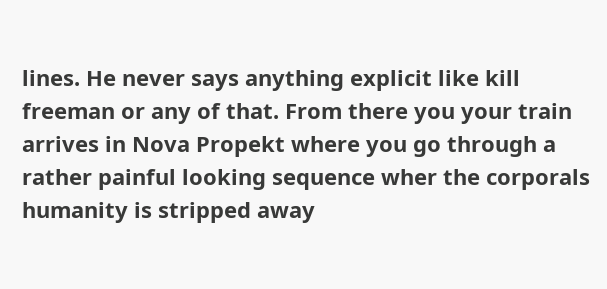lines. He never says anything explicit like kill freeman or any of that. From there you your train arrives in Nova Propekt where you go through a rather painful looking sequence wher the corporals humanity is stripped away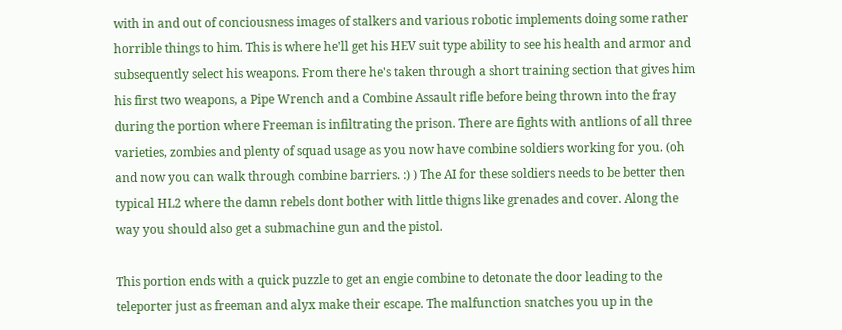with in and out of conciousness images of stalkers and various robotic implements doing some rather horrible things to him. This is where he'll get his HEV suit type ability to see his health and armor and subsequently select his weapons. From there he's taken through a short training section that gives him his first two weapons, a Pipe Wrench and a Combine Assault rifle before being thrown into the fray during the portion where Freeman is infiltrating the prison. There are fights with antlions of all three varieties, zombies and plenty of squad usage as you now have combine soldiers working for you. (oh and now you can walk through combine barriers. :) ) The AI for these soldiers needs to be better then typical HL2 where the damn rebels dont bother with little thigns like grenades and cover. Along the way you should also get a submachine gun and the pistol.

This portion ends with a quick puzzle to get an engie combine to detonate the door leading to the teleporter just as freeman and alyx make their escape. The malfunction snatches you up in the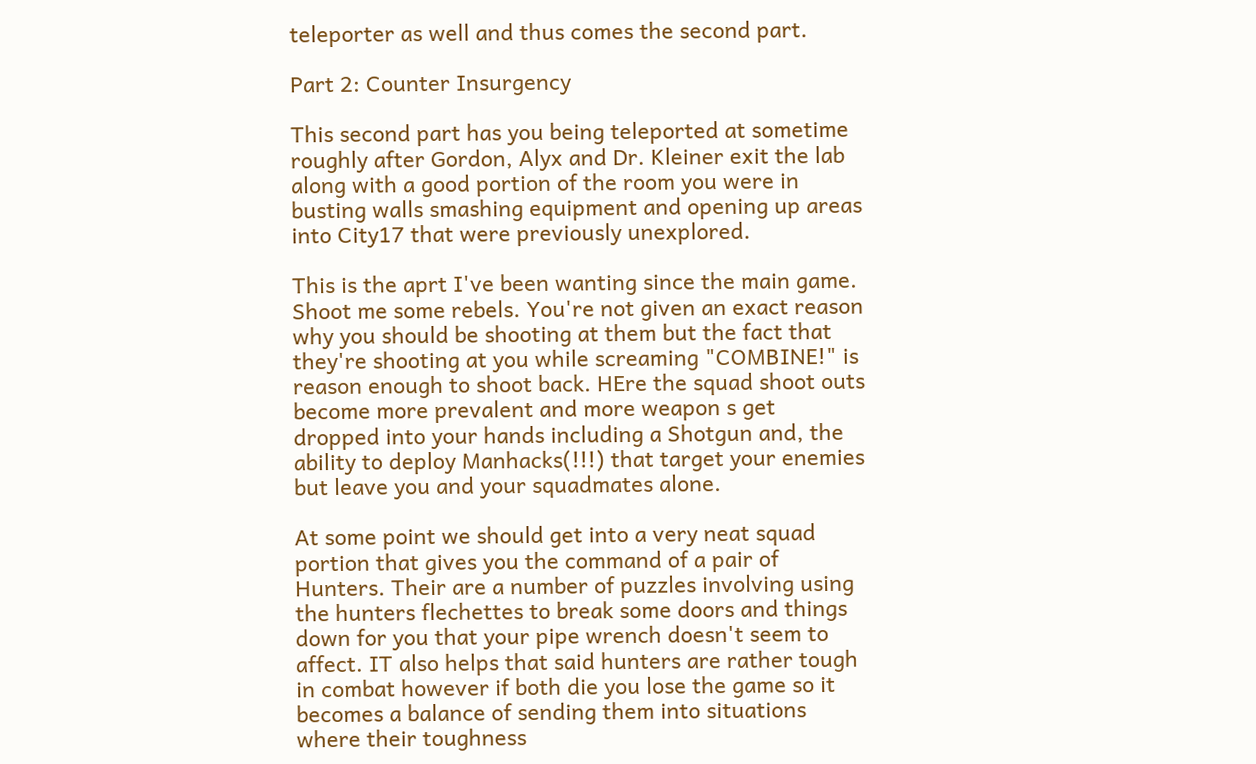teleporter as well and thus comes the second part.

Part 2: Counter Insurgency

This second part has you being teleported at sometime roughly after Gordon, Alyx and Dr. Kleiner exit the lab along with a good portion of the room you were in busting walls smashing equipment and opening up areas into City17 that were previously unexplored.

This is the aprt I've been wanting since the main game. Shoot me some rebels. You're not given an exact reason why you should be shooting at them but the fact that they're shooting at you while screaming "COMBINE!" is reason enough to shoot back. HEre the squad shoot outs become more prevalent and more weapon s get dropped into your hands including a Shotgun and, the ability to deploy Manhacks(!!!) that target your enemies but leave you and your squadmates alone.

At some point we should get into a very neat squad portion that gives you the command of a pair of Hunters. Their are a number of puzzles involving using the hunters flechettes to break some doors and things down for you that your pipe wrench doesn't seem to affect. IT also helps that said hunters are rather tough in combat however if both die you lose the game so it becomes a balance of sending them into situations where their toughness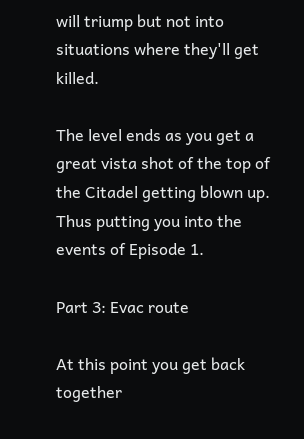will triump but not into situations where they'll get killed.

The level ends as you get a great vista shot of the top of the Citadel getting blown up. Thus putting you into the events of Episode 1.

Part 3: Evac route

At this point you get back together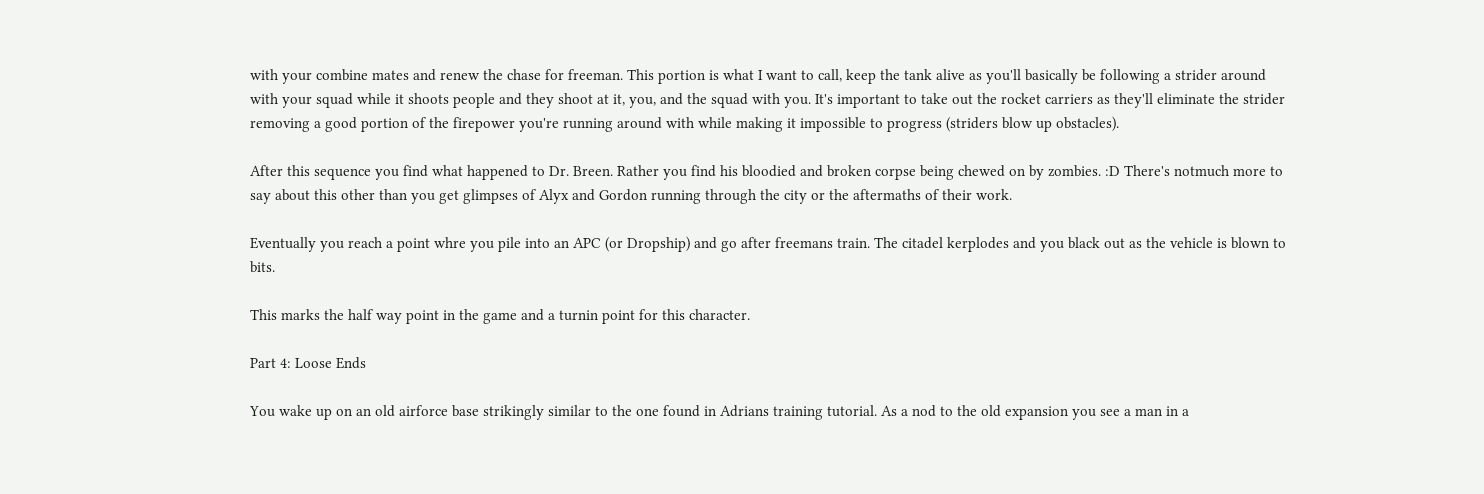with your combine mates and renew the chase for freeman. This portion is what I want to call, keep the tank alive as you'll basically be following a strider around with your squad while it shoots people and they shoot at it, you, and the squad with you. It's important to take out the rocket carriers as they'll eliminate the strider removing a good portion of the firepower you're running around with while making it impossible to progress (striders blow up obstacles).

After this sequence you find what happened to Dr. Breen. Rather you find his bloodied and broken corpse being chewed on by zombies. :D There's notmuch more to say about this other than you get glimpses of Alyx and Gordon running through the city or the aftermaths of their work.

Eventually you reach a point whre you pile into an APC (or Dropship) and go after freemans train. The citadel kerplodes and you black out as the vehicle is blown to bits.

This marks the half way point in the game and a turnin point for this character.

Part 4: Loose Ends

You wake up on an old airforce base strikingly similar to the one found in Adrians training tutorial. As a nod to the old expansion you see a man in a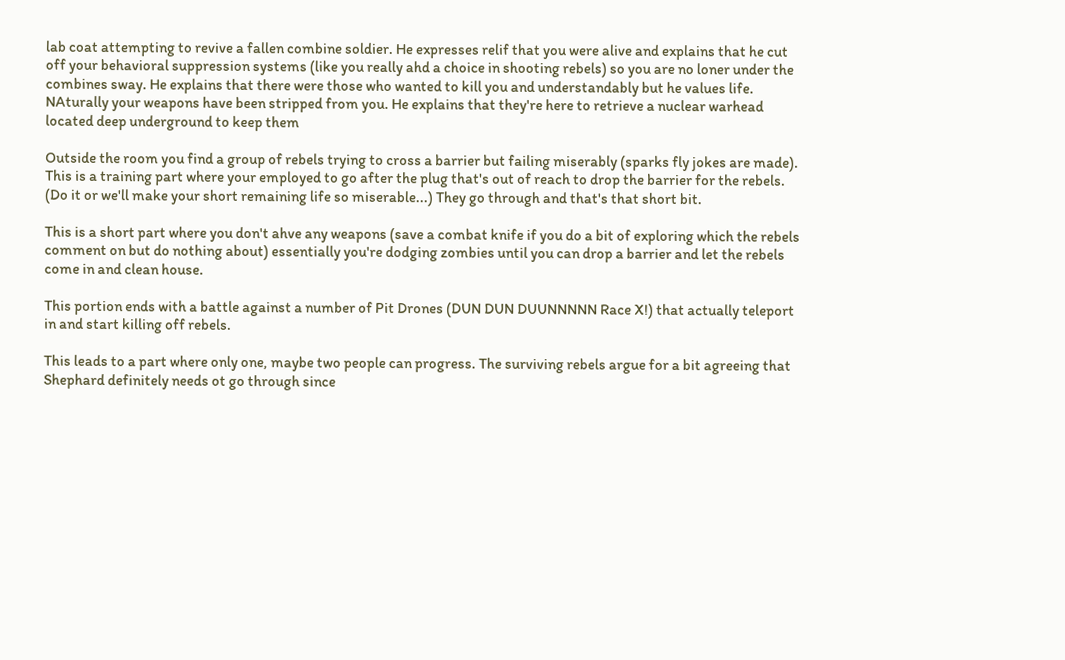lab coat attempting to revive a fallen combine soldier. He expresses relif that you were alive and explains that he cut off your behavioral suppression systems (like you really ahd a choice in shooting rebels) so you are no loner under the combines sway. He explains that there were those who wanted to kill you and understandably but he values life. NAturally your weapons have been stripped from you. He explains that they're here to retrieve a nuclear warhead located deep underground to keep them

Outside the room you find a group of rebels trying to cross a barrier but failing miserably (sparks fly jokes are made). This is a training part where your employed to go after the plug that's out of reach to drop the barrier for the rebels. (Do it or we'll make your short remaining life so miserable...) They go through and that's that short bit.

This is a short part where you don't ahve any weapons (save a combat knife if you do a bit of exploring which the rebels comment on but do nothing about) essentially you're dodging zombies until you can drop a barrier and let the rebels come in and clean house.

This portion ends with a battle against a number of Pit Drones (DUN DUN DUUNNNNN Race X!) that actually teleport in and start killing off rebels.

This leads to a part where only one, maybe two people can progress. The surviving rebels argue for a bit agreeing that Shephard definitely needs ot go through since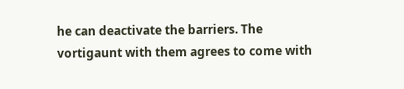he can deactivate the barriers. The vortigaunt with them agrees to come with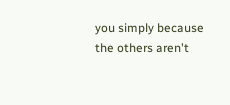you simply because the others aren't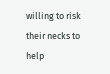willing to risk their necks to help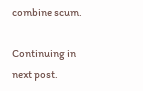combine scum.

Continuing in next post.